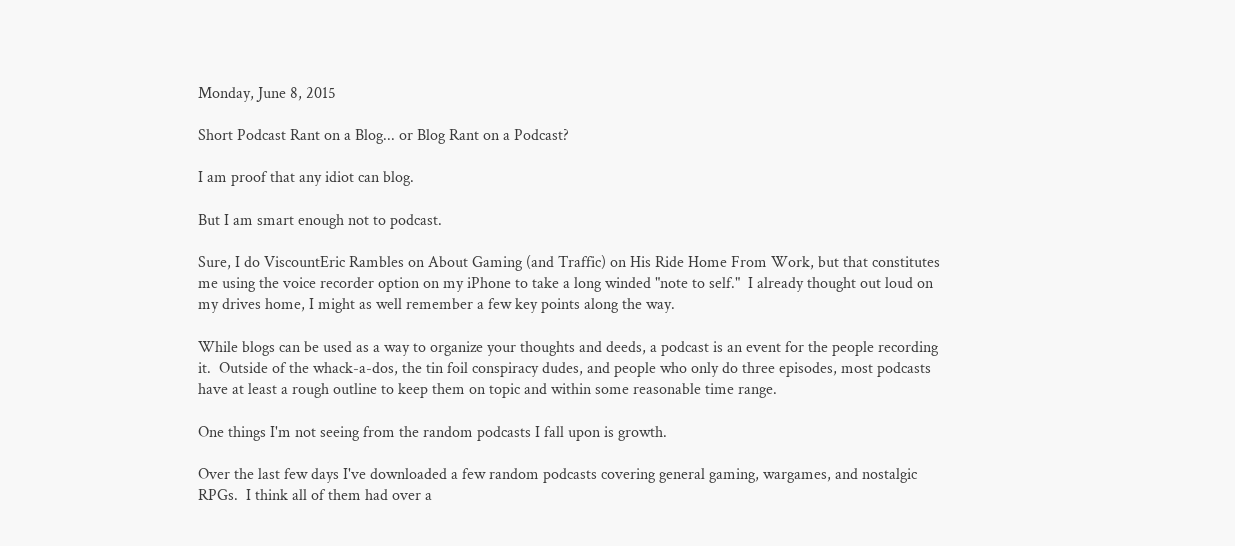Monday, June 8, 2015

Short Podcast Rant on a Blog... or Blog Rant on a Podcast?

I am proof that any idiot can blog.

But I am smart enough not to podcast.

Sure, I do ViscountEric Rambles on About Gaming (and Traffic) on His Ride Home From Work, but that constitutes me using the voice recorder option on my iPhone to take a long winded "note to self."  I already thought out loud on my drives home, I might as well remember a few key points along the way.

While blogs can be used as a way to organize your thoughts and deeds, a podcast is an event for the people recording it.  Outside of the whack-a-dos, the tin foil conspiracy dudes, and people who only do three episodes, most podcasts have at least a rough outline to keep them on topic and within some reasonable time range.

One things I'm not seeing from the random podcasts I fall upon is growth.

Over the last few days I've downloaded a few random podcasts covering general gaming, wargames, and nostalgic RPGs.  I think all of them had over a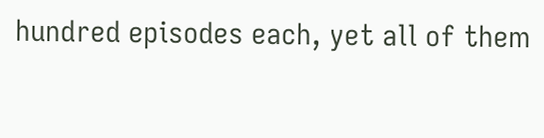hundred episodes each, yet all of them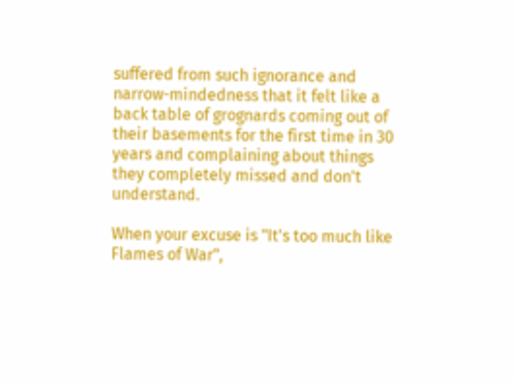suffered from such ignorance and narrow-mindedness that it felt like a back table of grognards coming out of their basements for the first time in 30 years and complaining about things they completely missed and don't understand.

When your excuse is "It's too much like Flames of War",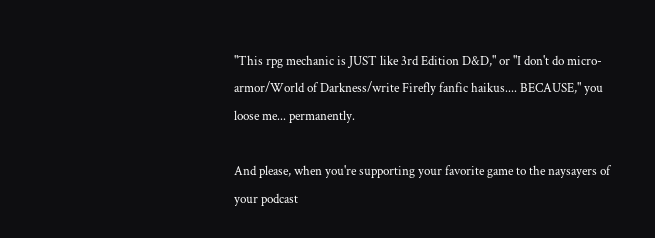"This rpg mechanic is JUST like 3rd Edition D&D," or "I don't do micro-armor/World of Darkness/write Firefly fanfic haikus.... BECAUSE," you loose me... permanently.

And please, when you're supporting your favorite game to the naysayers of your podcast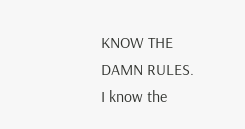KNOW THE DAMN RULES.    I know the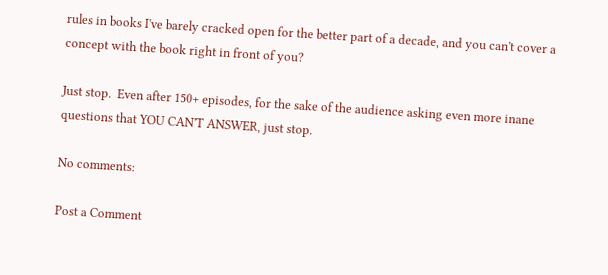rules in books I've barely cracked open for the better part of a decade, and you can't cover a concept with the book right in front of you?

Just stop.  Even after 150+ episodes, for the sake of the audience asking even more inane questions that YOU CAN'T ANSWER, just stop.

No comments:

Post a Comment